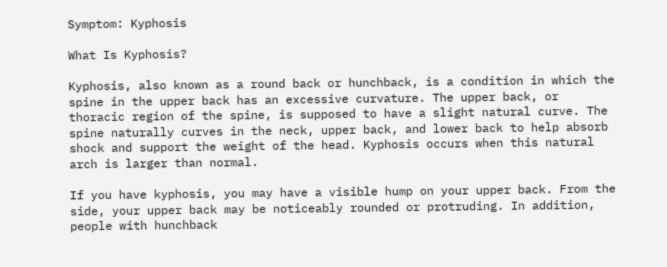Symptom: Kyphosis

What Is Kyphosis?

Kyphosis, also known as a round back or hunchback, is a condition in which the spine in the upper back has an excessive curvature. The upper back, or thoracic region of the spine, is supposed to have a slight natural curve. The spine naturally curves in the neck, upper back, and lower back to help absorb shock and support the weight of the head. Kyphosis occurs when this natural arch is larger than normal.

If you have kyphosis, you may have a visible hump on your upper back. From the side, your upper back may be noticeably rounded or protruding. In addition, people with hunchback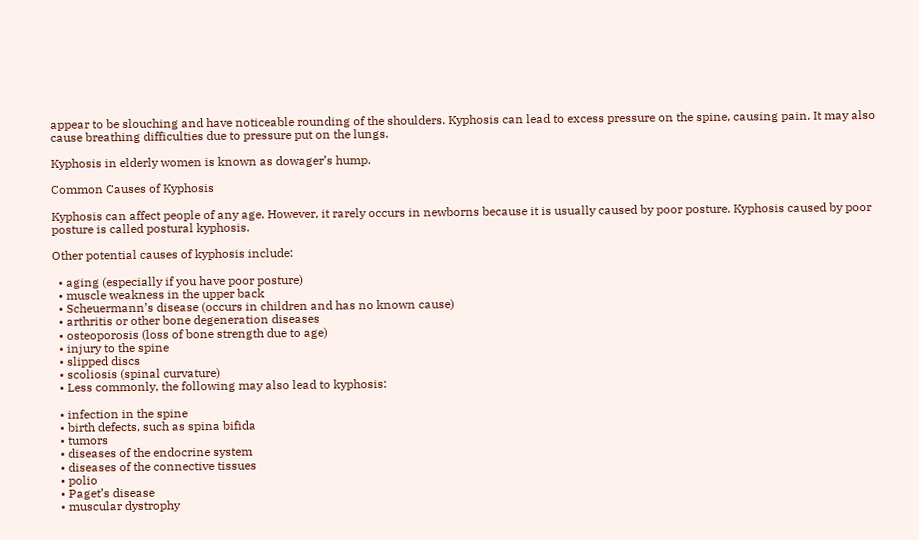appear to be slouching and have noticeable rounding of the shoulders. Kyphosis can lead to excess pressure on the spine, causing pain. It may also cause breathing difficulties due to pressure put on the lungs.

Kyphosis in elderly women is known as dowager’s hump.

Common Causes of Kyphosis

Kyphosis can affect people of any age. However, it rarely occurs in newborns because it is usually caused by poor posture. Kyphosis caused by poor posture is called postural kyphosis.

Other potential causes of kyphosis include:

  • aging (especially if you have poor posture)
  • muscle weakness in the upper back
  • Scheuermann’s disease (occurs in children and has no known cause)
  • arthritis or other bone degeneration diseases
  • osteoporosis (loss of bone strength due to age)
  • injury to the spine
  • slipped discs
  • scoliosis (spinal curvature)
  • Less commonly, the following may also lead to kyphosis:

  • infection in the spine
  • birth defects, such as spina bifida
  • tumors
  • diseases of the endocrine system
  • diseases of the connective tissues
  • polio
  • Paget’s disease
  • muscular dystrophy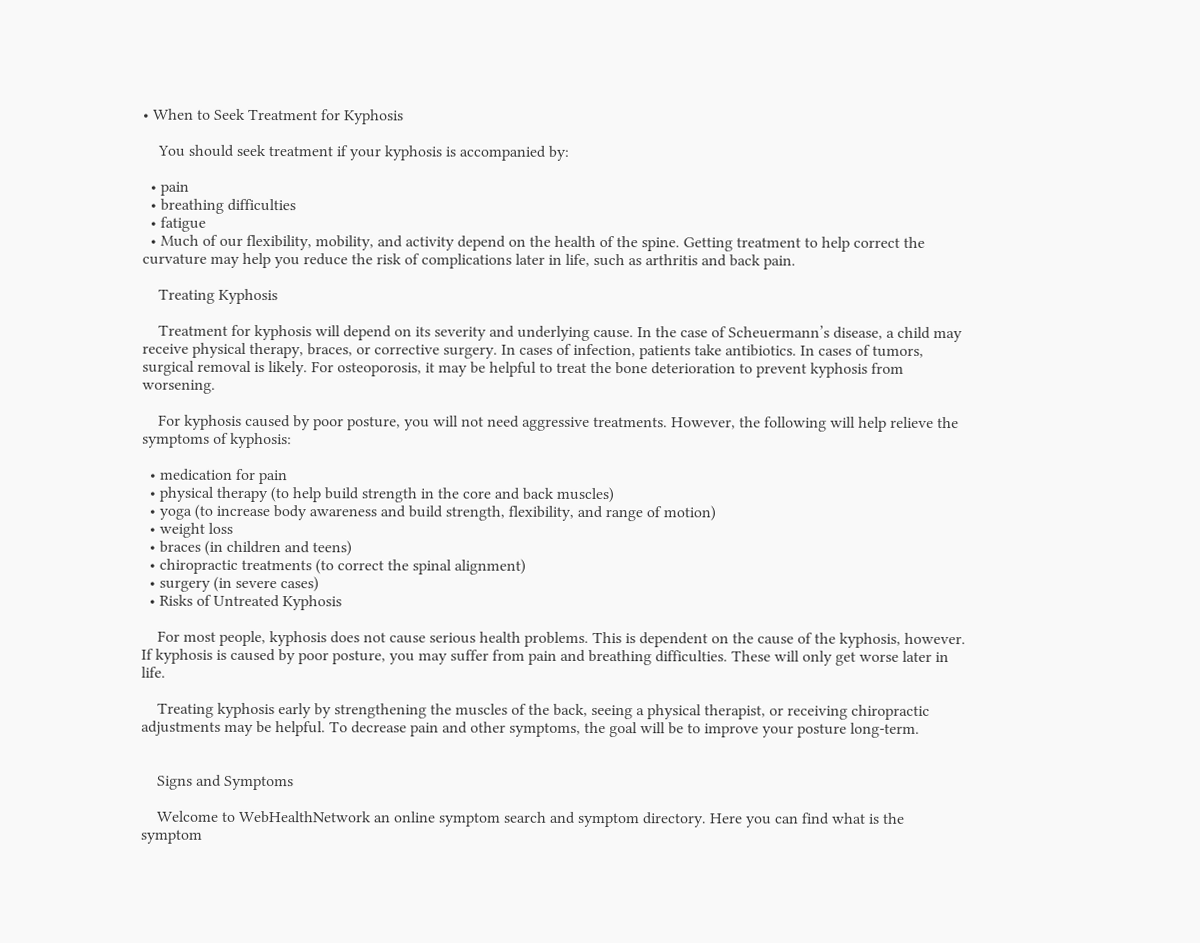• When to Seek Treatment for Kyphosis

    You should seek treatment if your kyphosis is accompanied by:

  • pain
  • breathing difficulties
  • fatigue
  • Much of our flexibility, mobility, and activity depend on the health of the spine. Getting treatment to help correct the curvature may help you reduce the risk of complications later in life, such as arthritis and back pain.

    Treating Kyphosis

    Treatment for kyphosis will depend on its severity and underlying cause. In the case of Scheuermann’s disease, a child may receive physical therapy, braces, or corrective surgery. In cases of infection, patients take antibiotics. In cases of tumors, surgical removal is likely. For osteoporosis, it may be helpful to treat the bone deterioration to prevent kyphosis from worsening.

    For kyphosis caused by poor posture, you will not need aggressive treatments. However, the following will help relieve the symptoms of kyphosis:

  • medication for pain
  • physical therapy (to help build strength in the core and back muscles)
  • yoga (to increase body awareness and build strength, flexibility, and range of motion)
  • weight loss
  • braces (in children and teens)
  • chiropractic treatments (to correct the spinal alignment)
  • surgery (in severe cases)
  • Risks of Untreated Kyphosis

    For most people, kyphosis does not cause serious health problems. This is dependent on the cause of the kyphosis, however. If kyphosis is caused by poor posture, you may suffer from pain and breathing difficulties. These will only get worse later in life.

    Treating kyphosis early by strengthening the muscles of the back, seeing a physical therapist, or receiving chiropractic adjustments may be helpful. To decrease pain and other symptoms, the goal will be to improve your posture long-term.


    Signs and Symptoms

    Welcome to WebHealthNetwork an online symptom search and symptom directory. Here you can find what is the symptom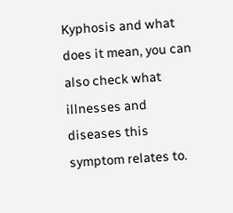Kyphosis and what does it mean, you can also check what illnesses and diseases this symptom relates to.